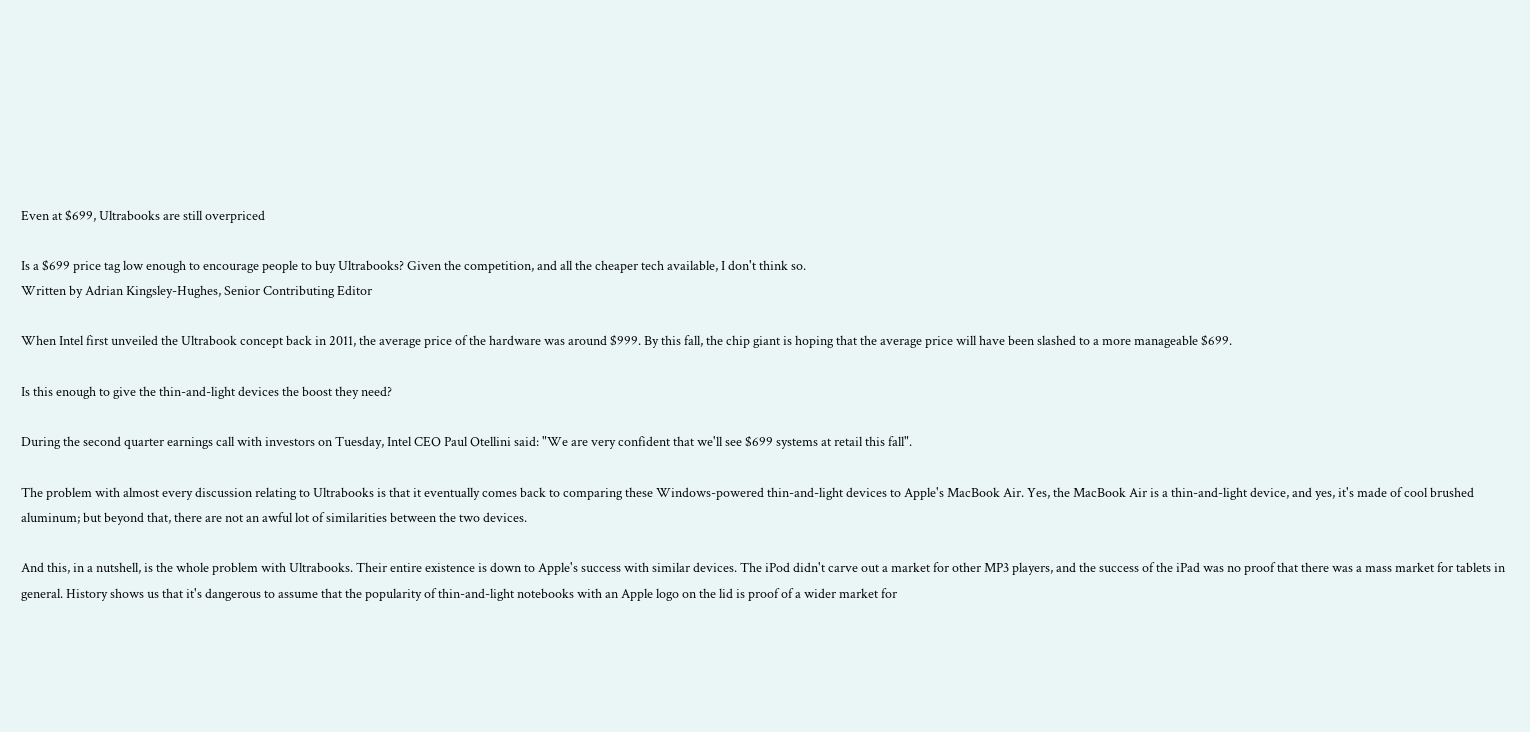Even at $699, Ultrabooks are still overpriced

Is a $699 price tag low enough to encourage people to buy Ultrabooks? Given the competition, and all the cheaper tech available, I don't think so.
Written by Adrian Kingsley-Hughes, Senior Contributing Editor

When Intel first unveiled the Ultrabook concept back in 2011, the average price of the hardware was around $999. By this fall, the chip giant is hoping that the average price will have been slashed to a more manageable $699.

Is this enough to give the thin-and-light devices the boost they need?

During the second quarter earnings call with investors on Tuesday, Intel CEO Paul Otellini said: "We are very confident that we'll see $699 systems at retail this fall".

The problem with almost every discussion relating to Ultrabooks is that it eventually comes back to comparing these Windows-powered thin-and-light devices to Apple's MacBook Air. Yes, the MacBook Air is a thin-and-light device, and yes, it's made of cool brushed aluminum; but beyond that, there are not an awful lot of similarities between the two devices.

And this, in a nutshell, is the whole problem with Ultrabooks. Their entire existence is down to Apple's success with similar devices. The iPod didn't carve out a market for other MP3 players, and the success of the iPad was no proof that there was a mass market for tablets in general. History shows us that it's dangerous to assume that the popularity of thin-and-light notebooks with an Apple logo on the lid is proof of a wider market for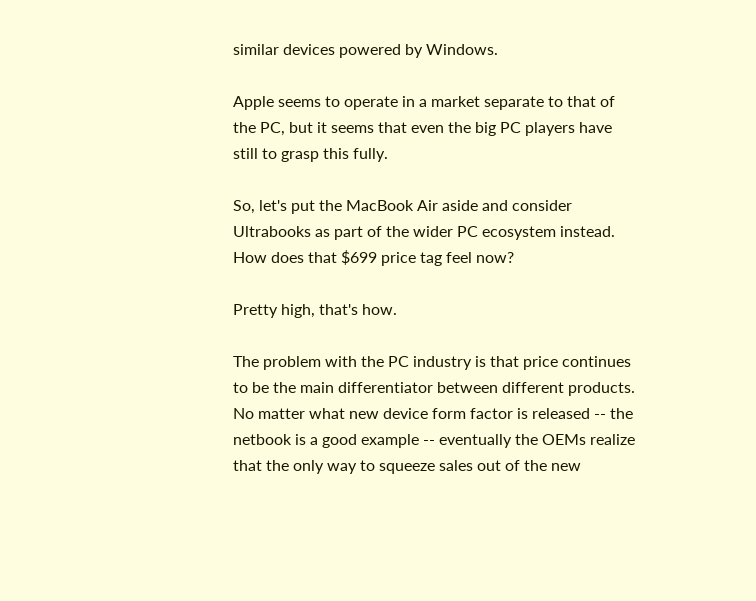similar devices powered by Windows.

Apple seems to operate in a market separate to that of the PC, but it seems that even the big PC players have still to grasp this fully.

So, let's put the MacBook Air aside and consider Ultrabooks as part of the wider PC ecosystem instead. How does that $699 price tag feel now?

Pretty high, that's how.

The problem with the PC industry is that price continues to be the main differentiator between different products. No matter what new device form factor is released -- the netbook is a good example -- eventually the OEMs realize that the only way to squeeze sales out of the new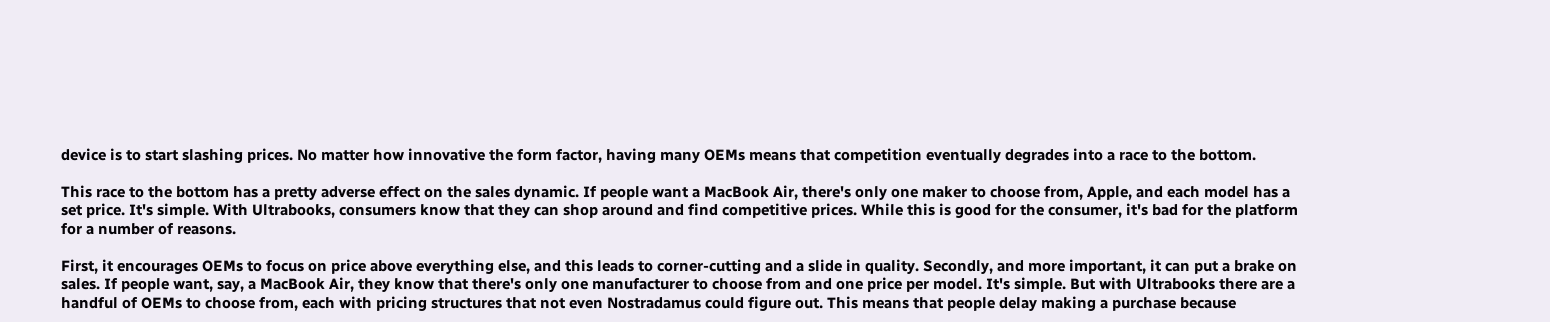device is to start slashing prices. No matter how innovative the form factor, having many OEMs means that competition eventually degrades into a race to the bottom.

This race to the bottom has a pretty adverse effect on the sales dynamic. If people want a MacBook Air, there's only one maker to choose from, Apple, and each model has a set price. It's simple. With Ultrabooks, consumers know that they can shop around and find competitive prices. While this is good for the consumer, it's bad for the platform for a number of reasons.

First, it encourages OEMs to focus on price above everything else, and this leads to corner-cutting and a slide in quality. Secondly, and more important, it can put a brake on sales. If people want, say, a MacBook Air, they know that there's only one manufacturer to choose from and one price per model. It's simple. But with Ultrabooks there are a handful of OEMs to choose from, each with pricing structures that not even Nostradamus could figure out. This means that people delay making a purchase because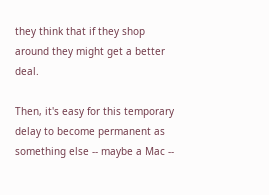they think that if they shop around they might get a better deal.

Then, it's easy for this temporary delay to become permanent as something else -- maybe a Mac --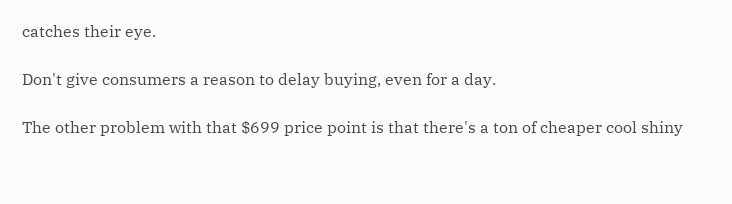catches their eye.

Don't give consumers a reason to delay buying, even for a day.

The other problem with that $699 price point is that there's a ton of cheaper cool shiny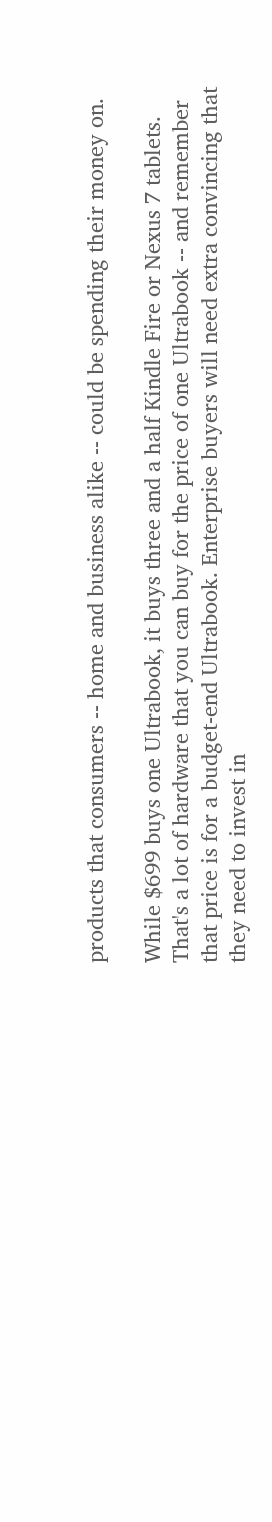products that consumers -- home and business alike -- could be spending their money on.

While $699 buys one Ultrabook, it buys three and a half Kindle Fire or Nexus 7 tablets. That's a lot of hardware that you can buy for the price of one Ultrabook -- and remember that price is for a budget-end Ultrabook. Enterprise buyers will need extra convincing that they need to invest in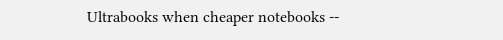Ultrabooks when cheaper notebooks --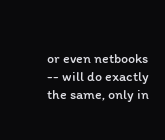or even netbooks -- will do exactly the same, only in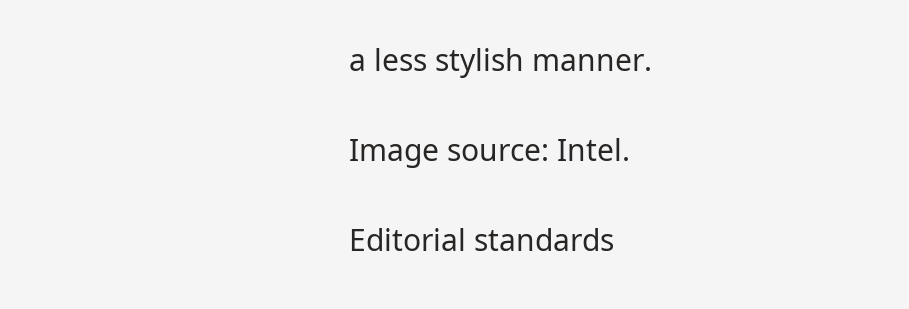a less stylish manner.

Image source: Intel.

Editorial standards